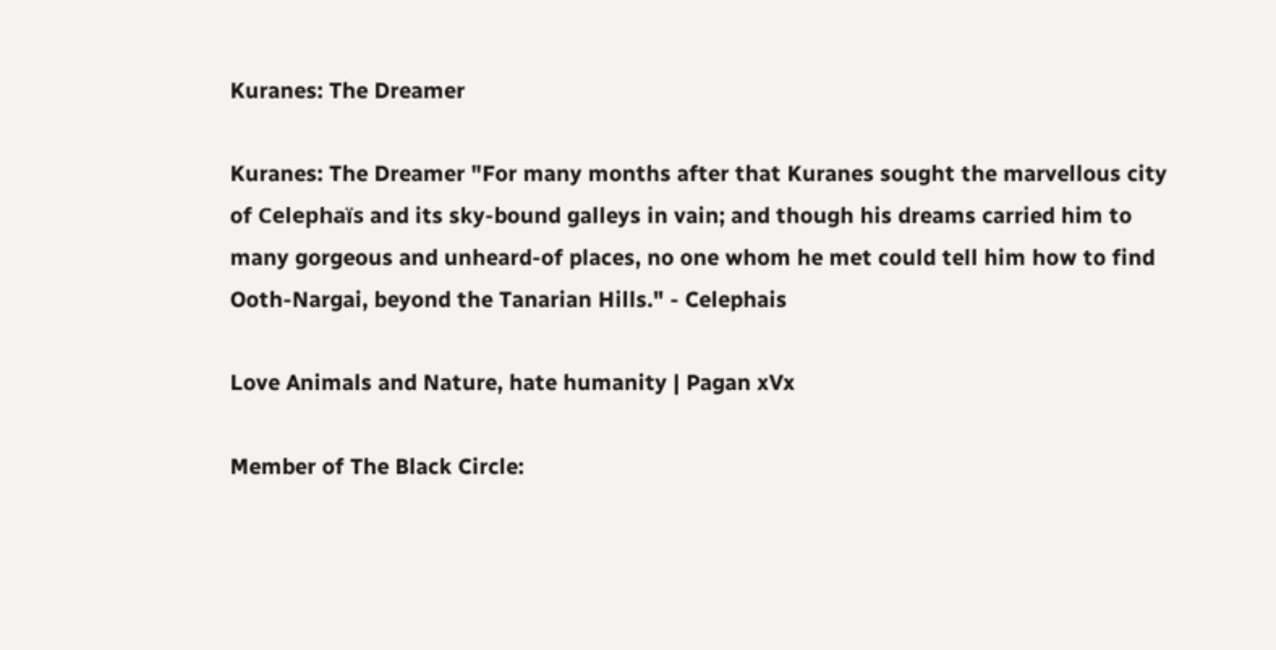Kuranes: The Dreamer

Kuranes: The Dreamer "For many months after that Kuranes sought the marvellous city of Celephaïs and its sky-bound galleys in vain; and though his dreams carried him to many gorgeous and unheard-of places, no one whom he met could tell him how to find Ooth-Nargai, beyond the Tanarian Hills." - Celephais

Love Animals and Nature, hate humanity | Pagan xVx

Member of The Black Circle: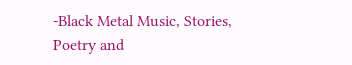-Black Metal Music, Stories, Poetry and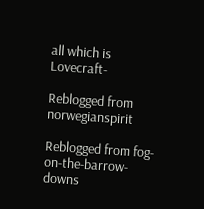all which is Lovecraft-

Reblogged from norwegianspirit

Reblogged from fog-on-the-barrow-downs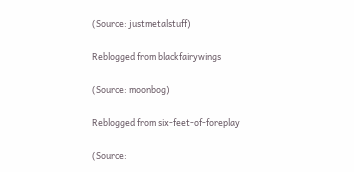(Source: justmetalstuff)

Reblogged from blackfairywings

(Source: moonbog)

Reblogged from six-feet-of-foreplay

(Source: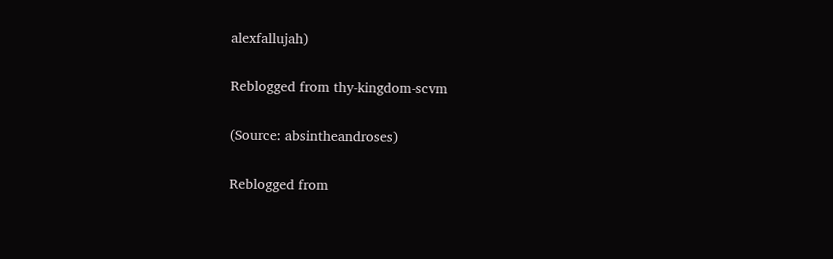alexfallujah)

Reblogged from thy-kingdom-scvm

(Source: absintheandroses)

Reblogged from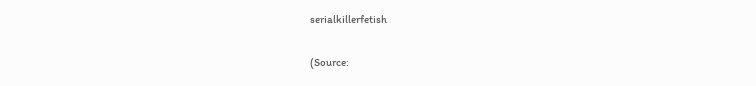serialkillerfetish

(Source: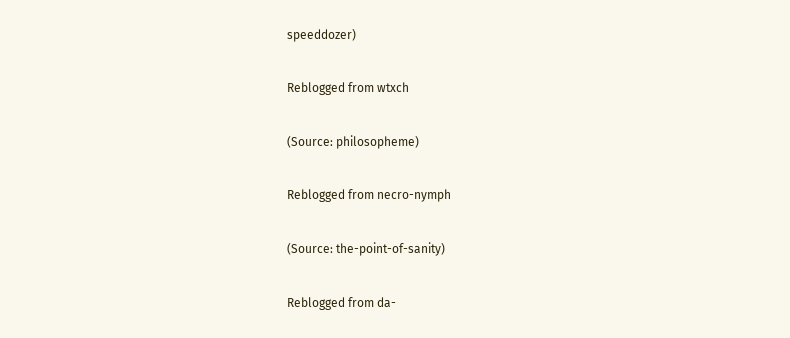speeddozer)

Reblogged from wtxch

(Source: philosopheme)

Reblogged from necro-nymph

(Source: the-point-of-sanity)

Reblogged from da-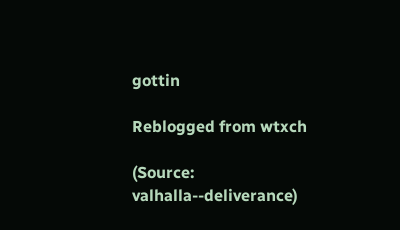gottin

Reblogged from wtxch

(Source: valhalla--deliverance)